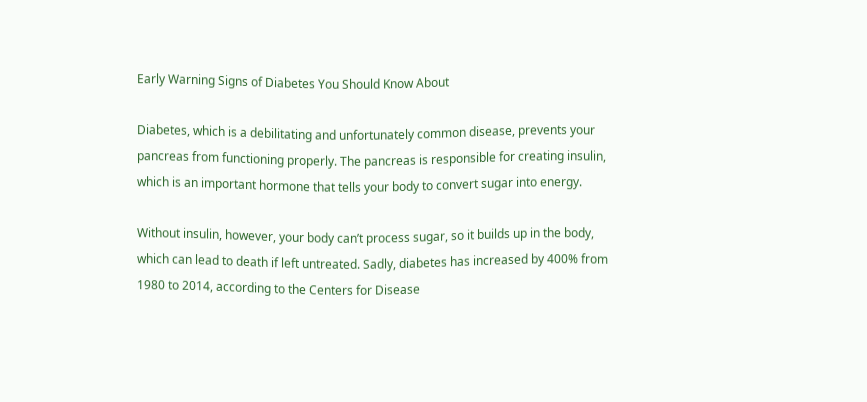Early Warning Signs of Diabetes You Should Know About

Diabetes, which is a debilitating and unfortunately common disease, prevents your pancreas from functioning properly. The pancreas is responsible for creating insulin, which is an important hormone that tells your body to convert sugar into energy.

Without insulin, however, your body can’t process sugar, so it builds up in the body, which can lead to death if left untreated. Sadly, diabetes has increased by 400% from 1980 to 2014, according to the Centers for Disease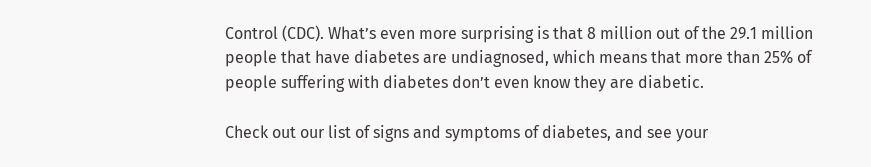Control (CDC). What’s even more surprising is that 8 million out of the 29.1 million people that have diabetes are undiagnosed, which means that more than 25% of people suffering with diabetes don’t even know they are diabetic.

Check out our list of signs and symptoms of diabetes, and see your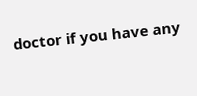doctor if you have any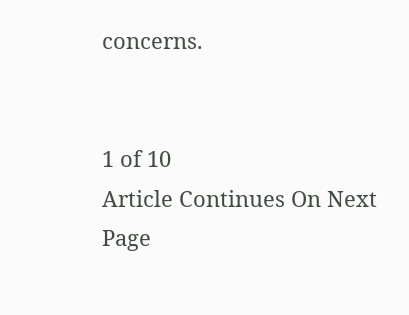concerns.


1 of 10
Article Continues On Next Page